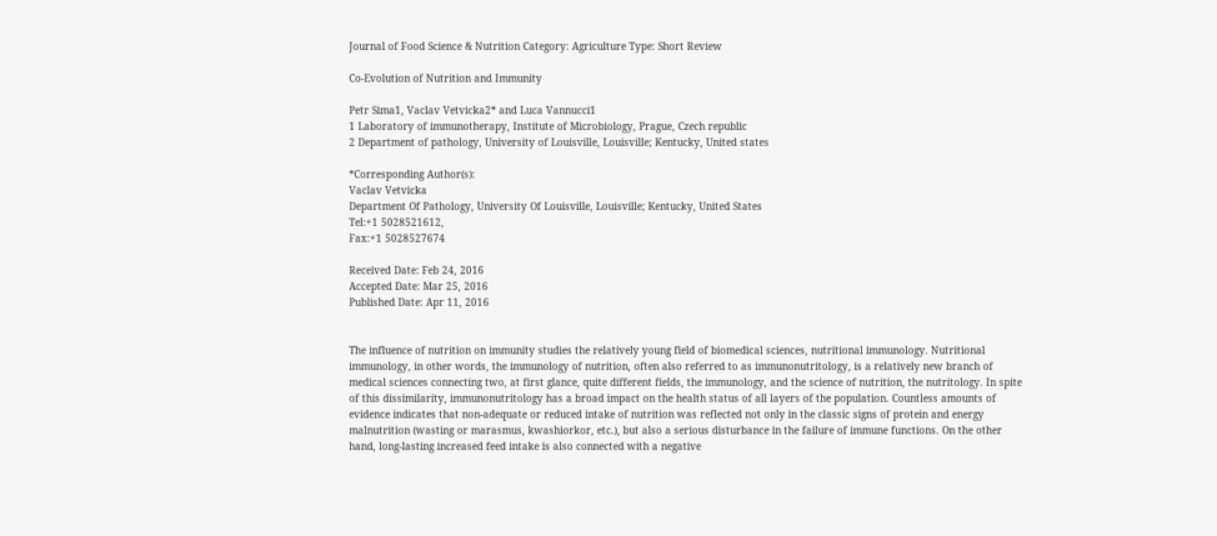Journal of Food Science & Nutrition Category: Agriculture Type: Short Review

Co-Evolution of Nutrition and Immunity

Petr Sima1, Vaclav Vetvicka2* and Luca Vannucci1
1 Laboratory of immunotherapy, Institute of Microbiology, Prague, Czech republic
2 Department of pathology, University of Louisville, Louisville; Kentucky, United states

*Corresponding Author(s):
Vaclav Vetvicka
Department Of Pathology, University Of Louisville, Louisville; Kentucky, United States
Tel:+1 5028521612,
Fax:+1 5028527674

Received Date: Feb 24, 2016
Accepted Date: Mar 25, 2016
Published Date: Apr 11, 2016


The influence of nutrition on immunity studies the relatively young field of biomedical sciences, nutritional immunology. Nutritional immunology, in other words, the immunology of nutrition, often also referred to as immunonutritology, is a relatively new branch of medical sciences connecting two, at first glance, quite different fields, the immunology, and the science of nutrition, the nutritology. In spite of this dissimilarity, immunonutritology has a broad impact on the health status of all layers of the population. Countless amounts of evidence indicates that non-adequate or reduced intake of nutrition was reflected not only in the classic signs of protein and energy malnutrition (wasting or marasmus, kwashiorkor, etc.), but also a serious disturbance in the failure of immune functions. On the other hand, long-lasting increased feed intake is also connected with a negative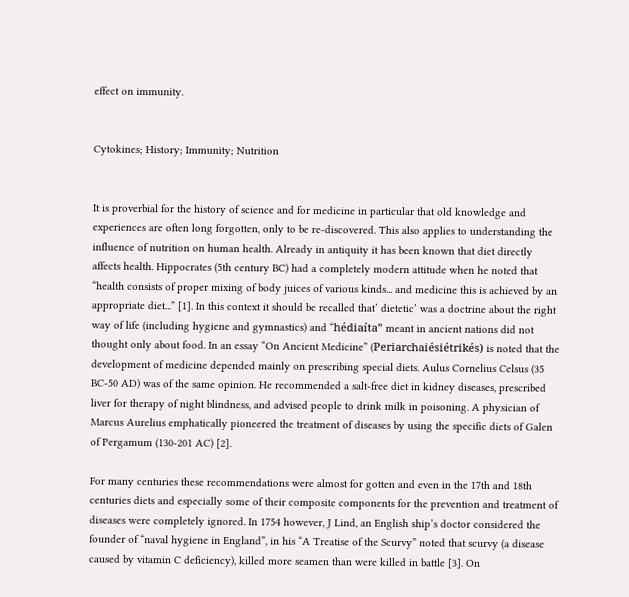effect on immunity.


Cytokines; History; Immunity; Nutrition


It is proverbial for the history of science and for medicine in particular that old knowledge and experiences are often long forgotten, only to be re-discovered. This also applies to understanding the influence of nutrition on human health. Already in antiquity it has been known that diet directly affects health. Hippocrates (5th century BC) had a completely modern attitude when he noted that “health consists of proper mixing of body juices of various kinds... and medicine this is achieved by an appropriate diet...” [1]. In this context it should be recalled that’ dietetic’ was a doctrine about the right way of life (including hygiene and gymnastics) and “hédiaíta” meant in ancient nations did not thought only about food. In an essay “On Ancient Medicine” (Periarchaiésiétrikés) is noted that the development of medicine depended mainly on prescribing special diets. Aulus Cornelius Celsus (35 BC-50 AD) was of the same opinion. He recommended a salt-free diet in kidney diseases, prescribed liver for therapy of night blindness, and advised people to drink milk in poisoning. A physician of Marcus Aurelius emphatically pioneered the treatment of diseases by using the specific diets of Galen of Pergamum (130-201 AC) [2].

For many centuries these recommendations were almost for gotten and even in the 17th and 18th centuries diets and especially some of their composite components for the prevention and treatment of diseases were completely ignored. In 1754 however, J Lind, an English ship’s doctor considered the founder of “naval hygiene in England”, in his “A Treatise of the Scurvy” noted that scurvy (a disease caused by vitamin C deficiency), killed more seamen than were killed in battle [3]. On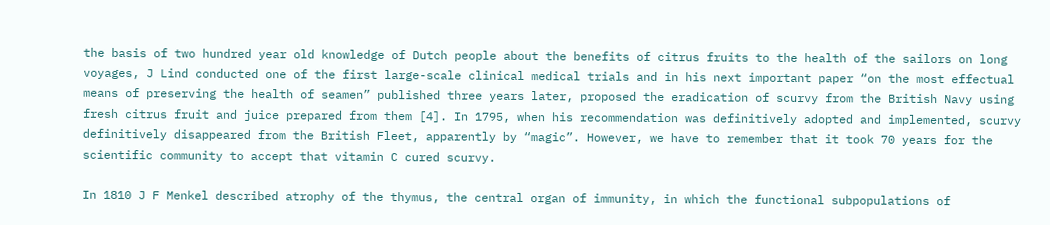the basis of two hundred year old knowledge of Dutch people about the benefits of citrus fruits to the health of the sailors on long voyages, J Lind conducted one of the first large-scale clinical medical trials and in his next important paper “on the most effectual means of preserving the health of seamen” published three years later, proposed the eradication of scurvy from the British Navy using fresh citrus fruit and juice prepared from them [4]. In 1795, when his recommendation was definitively adopted and implemented, scurvy definitively disappeared from the British Fleet, apparently by “magic”. However, we have to remember that it took 70 years for the scientific community to accept that vitamin C cured scurvy.

In 1810 J F Menkel described atrophy of the thymus, the central organ of immunity, in which the functional subpopulations of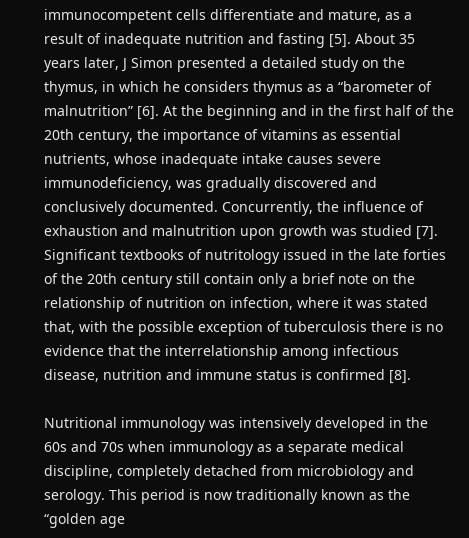immunocompetent cells differentiate and mature, as a result of inadequate nutrition and fasting [5]. About 35 years later, J Simon presented a detailed study on the thymus, in which he considers thymus as a “barometer of malnutrition” [6]. At the beginning and in the first half of the 20th century, the importance of vitamins as essential nutrients, whose inadequate intake causes severe immunodeficiency, was gradually discovered and conclusively documented. Concurrently, the influence of exhaustion and malnutrition upon growth was studied [7]. Significant textbooks of nutritology issued in the late forties of the 20th century still contain only a brief note on the relationship of nutrition on infection, where it was stated that, with the possible exception of tuberculosis there is no evidence that the interrelationship among infectious disease, nutrition and immune status is confirmed [8].

Nutritional immunology was intensively developed in the 60s and 70s when immunology as a separate medical discipline, completely detached from microbiology and serology. This period is now traditionally known as the “golden age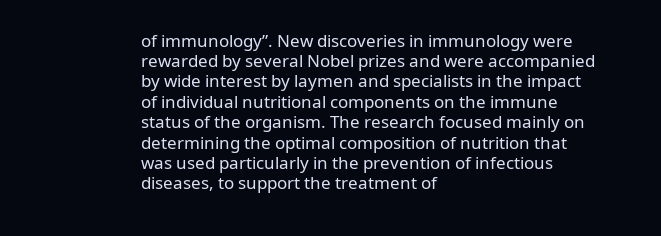of immunology”. New discoveries in immunology were rewarded by several Nobel prizes and were accompanied by wide interest by laymen and specialists in the impact of individual nutritional components on the immune status of the organism. The research focused mainly on determining the optimal composition of nutrition that was used particularly in the prevention of infectious diseases, to support the treatment of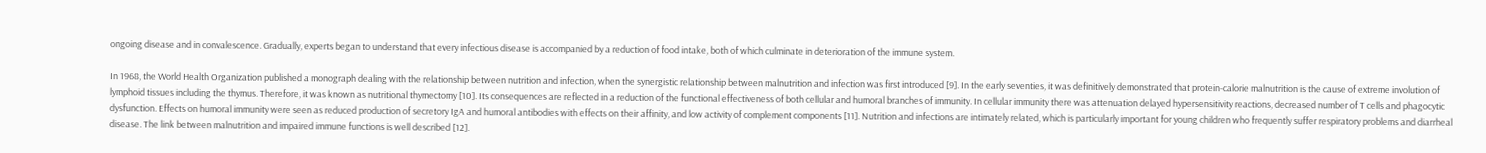ongoing disease and in convalescence. Gradually, experts began to understand that every infectious disease is accompanied by a reduction of food intake, both of which culminate in deterioration of the immune system.

In 1968, the World Health Organization published a monograph dealing with the relationship between nutrition and infection, when the synergistic relationship between malnutrition and infection was first introduced [9]. In the early seventies, it was definitively demonstrated that protein-calorie malnutrition is the cause of extreme involution of lymphoid tissues including the thymus. Therefore, it was known as nutritional thymectomy [10]. Its consequences are reflected in a reduction of the functional effectiveness of both cellular and humoral branches of immunity. In cellular immunity there was attenuation delayed hypersensitivity reactions, decreased number of T cells and phagocytic dysfunction. Effects on humoral immunity were seen as reduced production of secretory IgA and humoral antibodies with effects on their affinity, and low activity of complement components [11]. Nutrition and infections are intimately related, which is particularly important for young children who frequently suffer respiratory problems and diarrheal disease. The link between malnutrition and impaired immune functions is well described [12].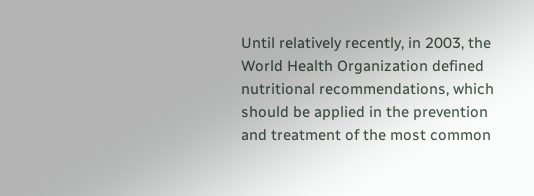Until relatively recently, in 2003, the World Health Organization defined nutritional recommendations, which should be applied in the prevention and treatment of the most common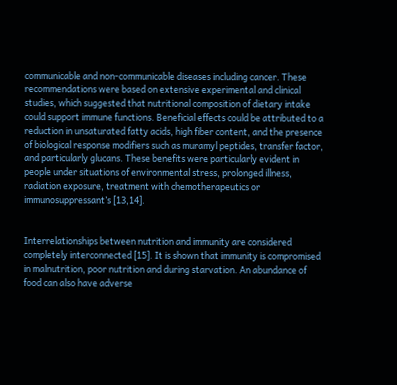communicable and non-communicable diseases including cancer. These recommendations were based on extensive experimental and clinical studies, which suggested that nutritional composition of dietary intake could support immune functions. Beneficial effects could be attributed to a reduction in unsaturated fatty acids, high fiber content, and the presence of biological response modifiers such as muramyl peptides, transfer factor, and particularly glucans. These benefits were particularly evident in people under situations of environmental stress, prolonged illness, radiation exposure, treatment with chemotherapeutics or immunosuppressant’s [13,14].


Interrelationships between nutrition and immunity are considered completely interconnected [15]. It is shown that immunity is compromised in malnutrition, poor nutrition and during starvation. An abundance of food can also have adverse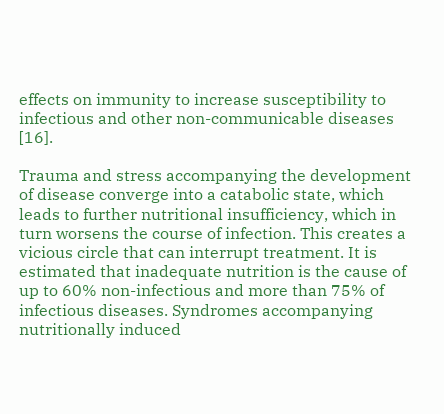effects on immunity to increase susceptibility to infectious and other non-communicable diseases [16].

Trauma and stress accompanying the development of disease converge into a catabolic state, which leads to further nutritional insufficiency, which in turn worsens the course of infection. This creates a vicious circle that can interrupt treatment. It is estimated that inadequate nutrition is the cause of up to 60% non-infectious and more than 75% of infectious diseases. Syndromes accompanying nutritionally induced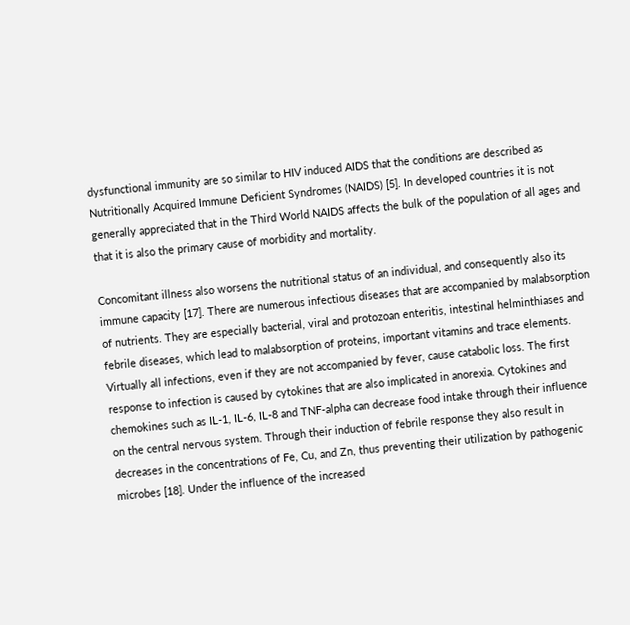dysfunctional immunity are so similar to HIV induced AIDS that the conditions are described as Nutritionally Acquired Immune Deficient Syndromes (NAIDS) [5]. In developed countries it is not generally appreciated that in the Third World NAIDS affects the bulk of the population of all ages and that it is also the primary cause of morbidity and mortality.

Concomitant illness also worsens the nutritional status of an individual, and consequently also its immune capacity [17]. There are numerous infectious diseases that are accompanied by malabsorption of nutrients. They are especially bacterial, viral and protozoan enteritis, intestinal helminthiases and febrile diseases, which lead to malabsorption of proteins, important vitamins and trace elements. Virtually all infections, even if they are not accompanied by fever, cause catabolic loss. The first response to infection is caused by cytokines that are also implicated in anorexia. Cytokines and chemokines such as IL-1, IL-6, IL-8 and TNF-alpha can decrease food intake through their influence on the central nervous system. Through their induction of febrile response they also result in decreases in the concentrations of Fe, Cu, and Zn, thus preventing their utilization by pathogenic microbes [18]. Under the influence of the increased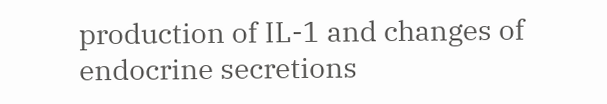production of IL-1 and changes of endocrine secretions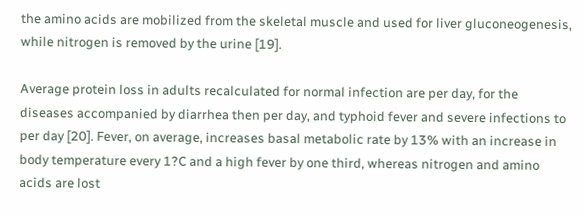the amino acids are mobilized from the skeletal muscle and used for liver gluconeogenesis, while nitrogen is removed by the urine [19].

Average protein loss in adults recalculated for normal infection are per day, for the diseases accompanied by diarrhea then per day, and typhoid fever and severe infections to per day [20]. Fever, on average, increases basal metabolic rate by 13% with an increase in body temperature every 1?C and a high fever by one third, whereas nitrogen and amino acids are lost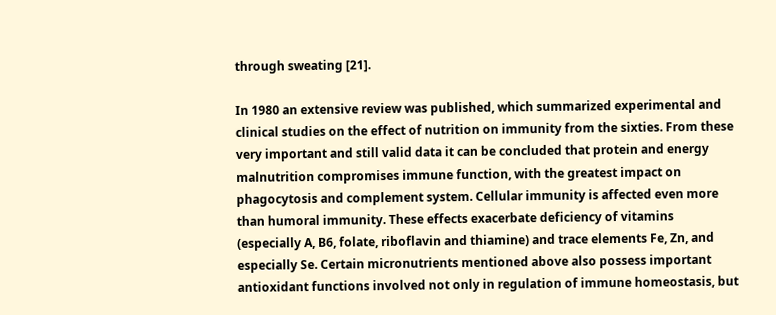through sweating [21].

In 1980 an extensive review was published, which summarized experimental and clinical studies on the effect of nutrition on immunity from the sixties. From these very important and still valid data it can be concluded that protein and energy malnutrition compromises immune function, with the greatest impact on phagocytosis and complement system. Cellular immunity is affected even more than humoral immunity. These effects exacerbate deficiency of vitamins (especially A, B6, folate, riboflavin and thiamine) and trace elements Fe, Zn, and especially Se. Certain micronutrients mentioned above also possess important antioxidant functions involved not only in regulation of immune homeostasis, but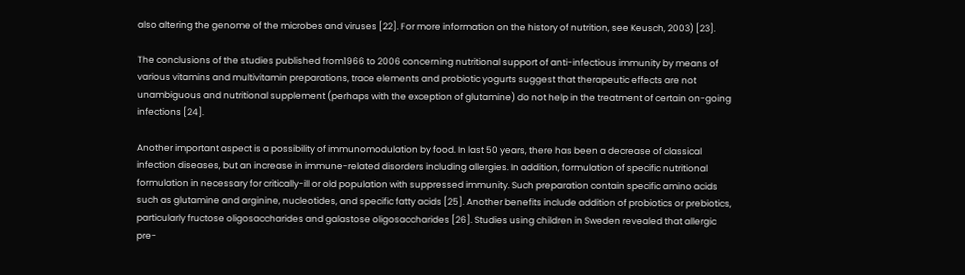also altering the genome of the microbes and viruses [22]. For more information on the history of nutrition, see Keusch, 2003) [23].

The conclusions of the studies published from1966 to 2006 concerning nutritional support of anti-infectious immunity by means of various vitamins and multivitamin preparations, trace elements and probiotic yogurts suggest that therapeutic effects are not unambiguous and nutritional supplement (perhaps with the exception of glutamine) do not help in the treatment of certain on-going infections [24].

Another important aspect is a possibility of immunomodulation by food. In last 50 years, there has been a decrease of classical infection diseases, but an increase in immune-related disorders including allergies. In addition, formulation of specific nutritional formulation in necessary for critically-ill or old population with suppressed immunity. Such preparation contain specific amino acids such as glutamine and arginine, nucleotides, and specific fatty acids [25]. Another benefits include addition of probiotics or prebiotics, particularly fructose oligosaccharides and galastose oligosaccharides [26]. Studies using children in Sweden revealed that allergic pre-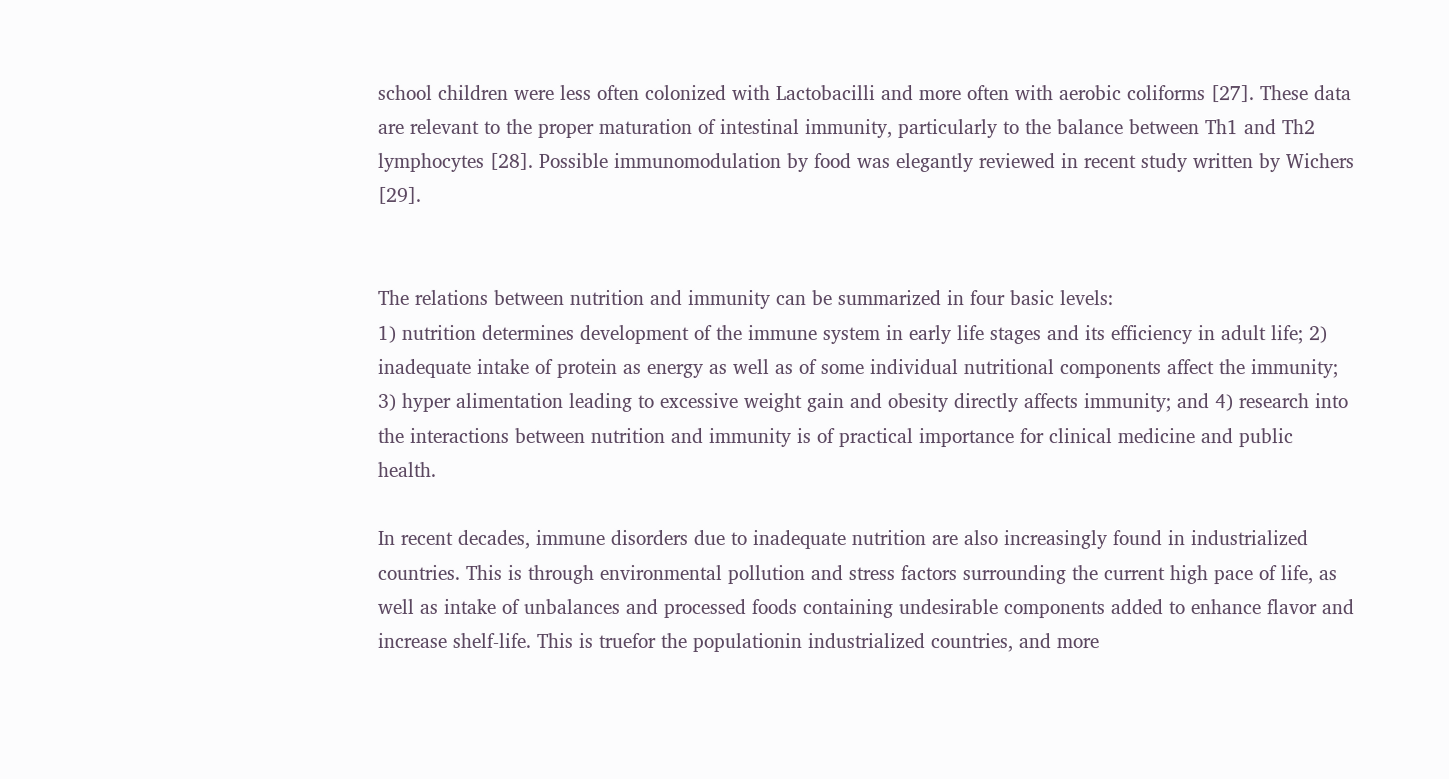school children were less often colonized with Lactobacilli and more often with aerobic coliforms [27]. These data are relevant to the proper maturation of intestinal immunity, particularly to the balance between Th1 and Th2 lymphocytes [28]. Possible immunomodulation by food was elegantly reviewed in recent study written by Wichers [29].


The relations between nutrition and immunity can be summarized in four basic levels:
1) nutrition determines development of the immune system in early life stages and its efficiency in adult life; 2) inadequate intake of protein as energy as well as of some individual nutritional components affect the immunity; 3) hyper alimentation leading to excessive weight gain and obesity directly affects immunity; and 4) research into the interactions between nutrition and immunity is of practical importance for clinical medicine and public health.

In recent decades, immune disorders due to inadequate nutrition are also increasingly found in industrialized countries. This is through environmental pollution and stress factors surrounding the current high pace of life, as well as intake of unbalances and processed foods containing undesirable components added to enhance flavor and increase shelf-life. This is truefor the populationin industrialized countries, and more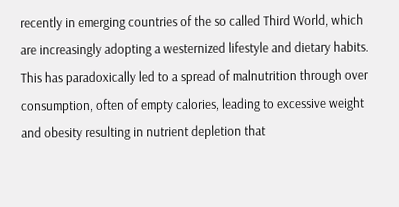recently in emerging countries of the so called Third World, which are increasingly adopting a westernized lifestyle and dietary habits. This has paradoxically led to a spread of malnutrition through over consumption, often of empty calories, leading to excessive weight and obesity resulting in nutrient depletion that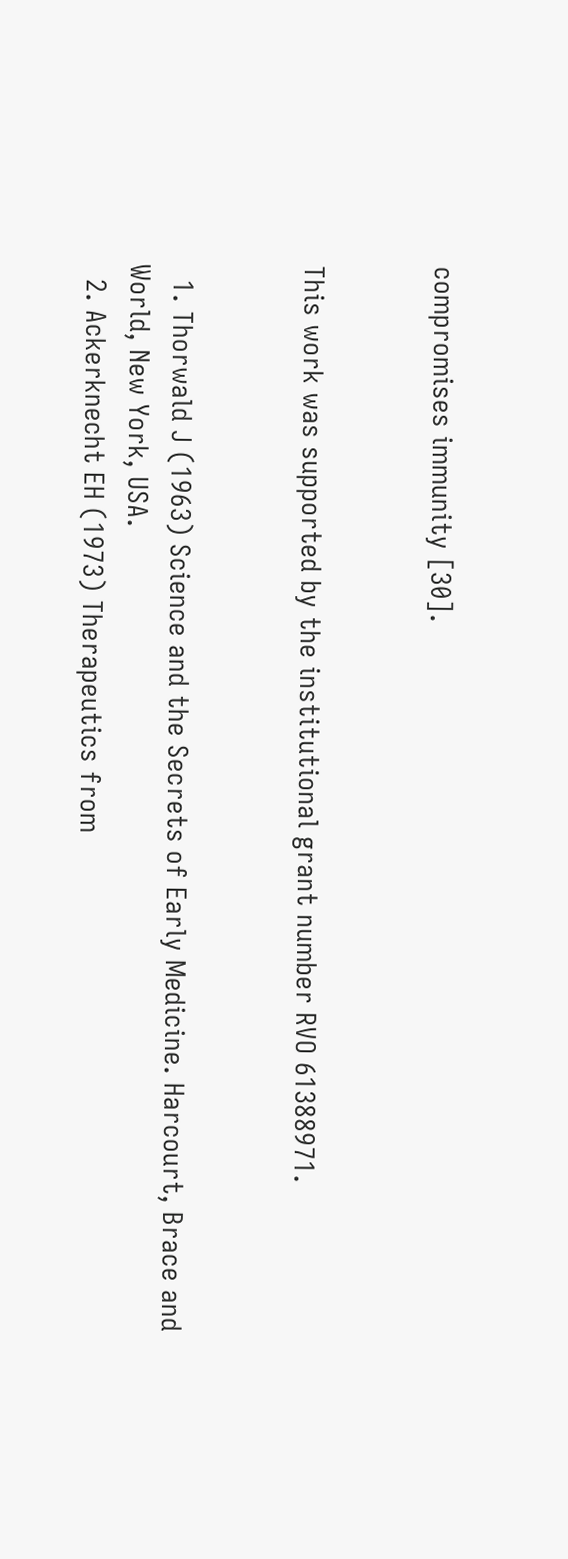compromises immunity [30].


This work was supported by the institutional grant number RVO 61388971.


  1. Thorwald J (1963) Science and the Secrets of Early Medicine. Harcourt, Brace and World, New York, USA.
  2. Ackerknecht EH (1973) Therapeutics from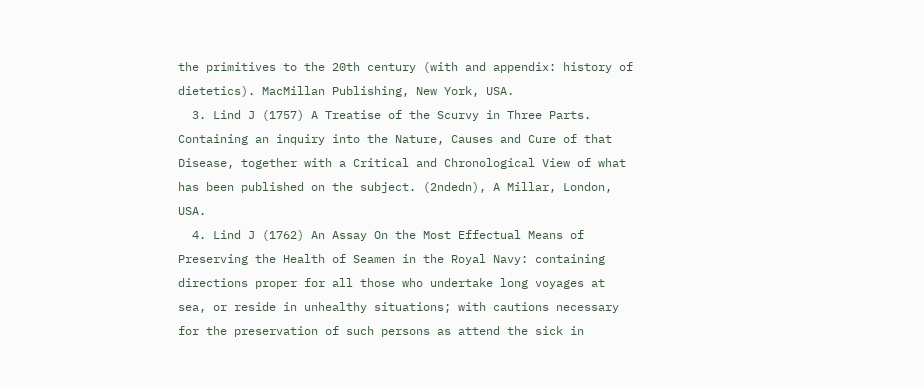the primitives to the 20th century (with and appendix: history of dietetics). MacMillan Publishing, New York, USA.
  3. Lind J (1757) A Treatise of the Scurvy in Three Parts. Containing an inquiry into the Nature, Causes and Cure of that Disease, together with a Critical and Chronological View of what has been published on the subject. (2ndedn), A Millar, London, USA.
  4. Lind J (1762) An Assay On the Most Effectual Means of Preserving the Health of Seamen in the Royal Navy: containing directions proper for all those who undertake long voyages at sea, or reside in unhealthy situations; with cautions necessary for the preservation of such persons as attend the sick in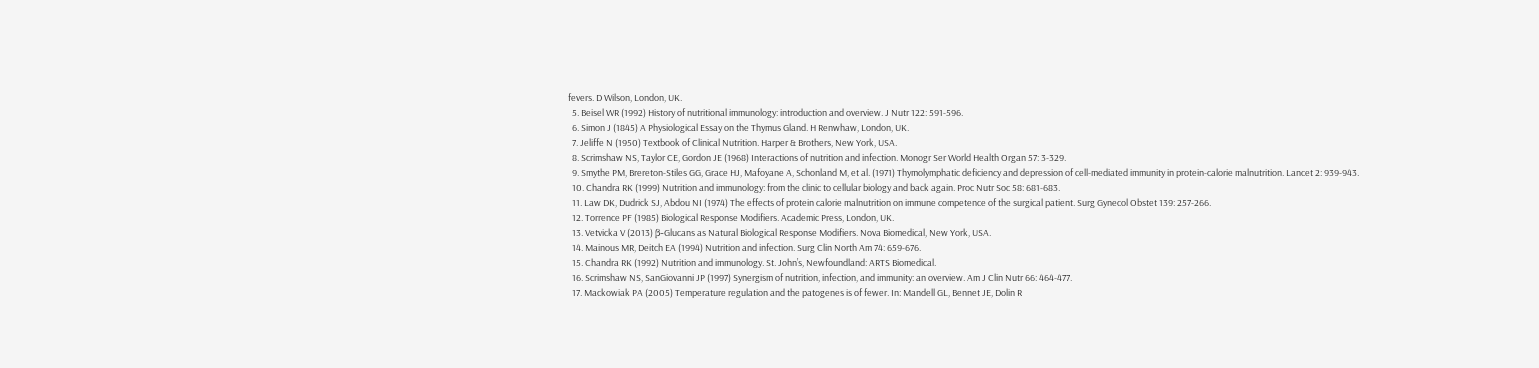fevers. D Wilson, London, UK.
  5. Beisel WR (1992) History of nutritional immunology: introduction and overview. J Nutr 122: 591-596.
  6. Simon J (1845) A Physiological Essay on the Thymus Gland. H Renwhaw, London, UK.
  7. Jeliffe N (1950) Textbook of Clinical Nutrition. Harper & Brothers, New York, USA.
  8. Scrimshaw NS, Taylor CE, Gordon JE (1968) Interactions of nutrition and infection. Monogr Ser World Health Organ 57: 3-329.
  9. Smythe PM, Brereton-Stiles GG, Grace HJ, Mafoyane A, Schonland M, et al. (1971) Thymolymphatic deficiency and depression of cell-mediated immunity in protein-calorie malnutrition. Lancet 2: 939-943.
  10. Chandra RK (1999) Nutrition and immunology: from the clinic to cellular biology and back again. Proc Nutr Soc 58: 681-683.
  11. Law DK, Dudrick SJ, Abdou NI (1974) The effects of protein calorie malnutrition on immune competence of the surgical patient. Surg Gynecol Obstet 139: 257-266.
  12. Torrence PF (1985) Biological Response Modifiers. Academic Press, London, UK.
  13. Vetvicka V (2013) β-Glucans as Natural Biological Response Modifiers. Nova Biomedical, New York, USA.
  14. Mainous MR, Deitch EA (1994) Nutrition and infection. Surg Clin North Am 74: 659-676.
  15. Chandra RK (1992) Nutrition and immunology. St. John’s, Newfoundland: ARTS Biomedical.
  16. Scrimshaw NS, SanGiovanni JP (1997) Synergism of nutrition, infection, and immunity: an overview. Am J Clin Nutr 66: 464-477.
  17. Mackowiak PA (2005) Temperature regulation and the patogenes is of fewer. In: Mandell GL, Bennet JE, Dolin R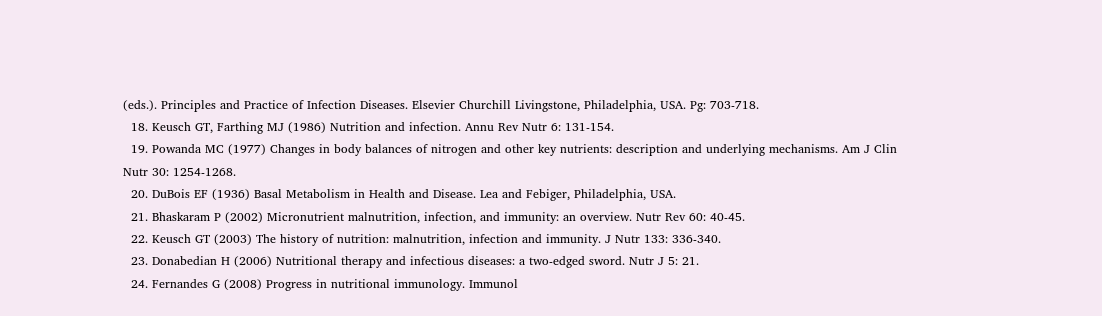(eds.). Principles and Practice of Infection Diseases. Elsevier Churchill Livingstone, Philadelphia, USA. Pg: 703-718.
  18. Keusch GT, Farthing MJ (1986) Nutrition and infection. Annu Rev Nutr 6: 131-154.
  19. Powanda MC (1977) Changes in body balances of nitrogen and other key nutrients: description and underlying mechanisms. Am J Clin Nutr 30: 1254-1268.
  20. DuBois EF (1936) Basal Metabolism in Health and Disease. Lea and Febiger, Philadelphia, USA.
  21. Bhaskaram P (2002) Micronutrient malnutrition, infection, and immunity: an overview. Nutr Rev 60: 40-45.
  22. Keusch GT (2003) The history of nutrition: malnutrition, infection and immunity. J Nutr 133: 336-340.
  23. Donabedian H (2006) Nutritional therapy and infectious diseases: a two-edged sword. Nutr J 5: 21.
  24. Fernandes G (2008) Progress in nutritional immunology. Immunol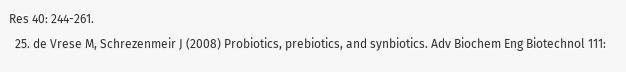Res 40: 244-261.
  25. de Vrese M, Schrezenmeir J (2008) Probiotics, prebiotics, and synbiotics. Adv Biochem Eng Biotechnol 111: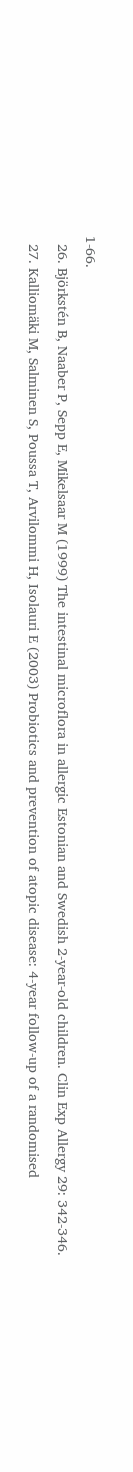1-66.
  26. Björkstén B, Naaber P, Sepp E, Mikelsaar M (1999) The intestinal microflora in allergic Estonian and Swedish 2-year-old children. Clin Exp Allergy 29: 342-346.
  27. Kalliomäki M, Salminen S, Poussa T, Arvilommi H, Isolauri E (2003) Probiotics and prevention of atopic disease: 4-year follow-up of a randomised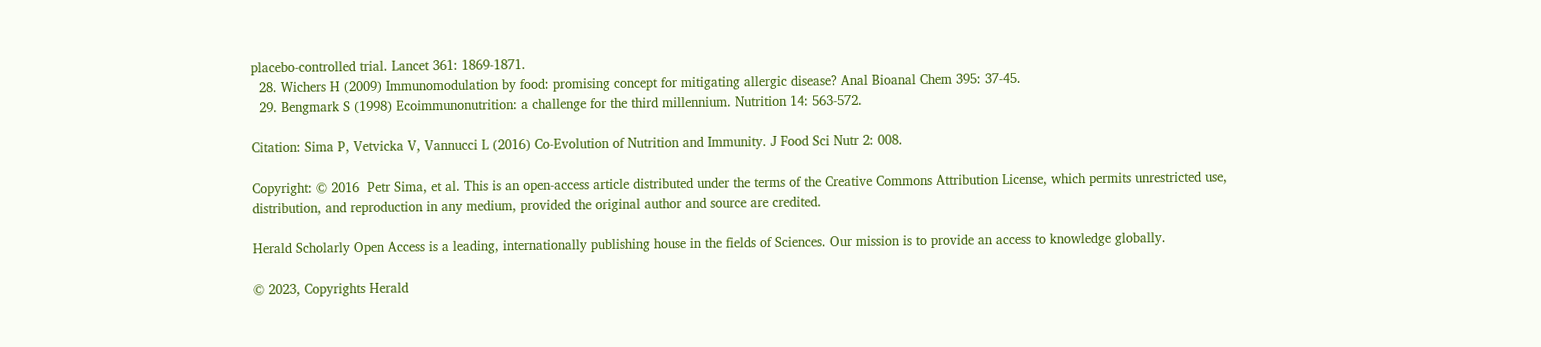placebo-controlled trial. Lancet 361: 1869-1871.
  28. Wichers H (2009) Immunomodulation by food: promising concept for mitigating allergic disease? Anal Bioanal Chem 395: 37-45.
  29. Bengmark S (1998) Ecoimmunonutrition: a challenge for the third millennium. Nutrition 14: 563-572.

Citation: Sima P, Vetvicka V, Vannucci L (2016) Co-Evolution of Nutrition and Immunity. J Food Sci Nutr 2: 008.

Copyright: © 2016  Petr Sima, et al. This is an open-access article distributed under the terms of the Creative Commons Attribution License, which permits unrestricted use, distribution, and reproduction in any medium, provided the original author and source are credited.

Herald Scholarly Open Access is a leading, internationally publishing house in the fields of Sciences. Our mission is to provide an access to knowledge globally.

© 2023, Copyrights Herald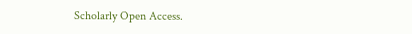Scholarly Open Access.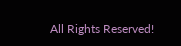All Rights Reserved!